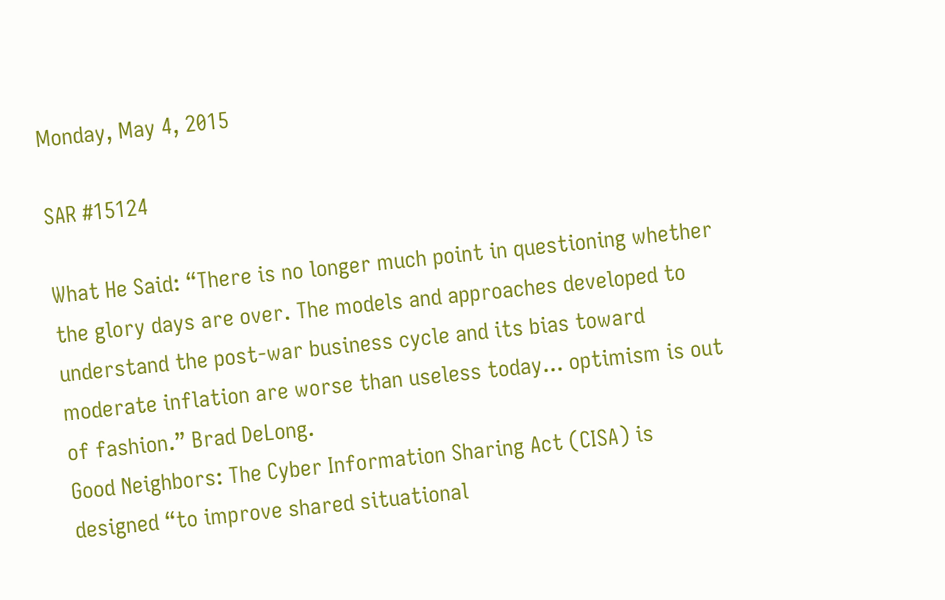Monday, May 4, 2015

SAR #15124

What He Said: “There is no longer much point in questioning whether the glory days are over. The models and approaches developed to understand the post-war business cycle and its bias toward moderate inflation are worse than useless today... optimism is out of fashion.” Brad DeLong.
Good Neighbors: The Cyber Information Sharing Act (CISA) is designed “to improve shared situational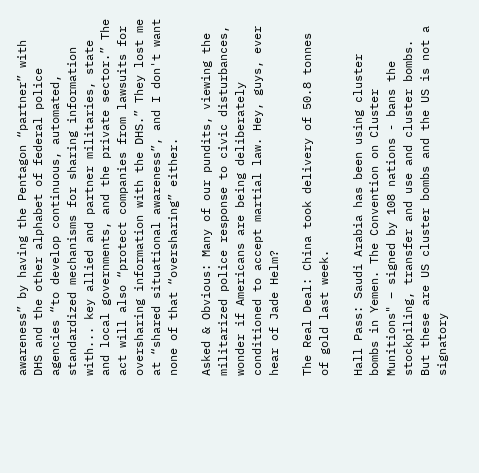awareness” by having the Pentagon “partner” with DHS and the other alphabet of federal police agencies “to develop continuous, automated, standardized mechanisms for sharing information with... key allied and partner militaries, state and local governments, and the private sector.” The act will also “protect companies from lawsuits for oversharing information with the DHS.” They lost me at “shared situational awareness”, and I don't want none of that “oversharing” either.

Asked & Obvious: Many of our pundits, viewing the militarized police response to civic disturbances, wonder if Americans are being deliberately conditioned to accept martial law. Hey, guys, ever hear of Jade Helm?

The Real Deal: China took delivery of 50.8 tonnes of gold last week.

Hall Pass: Saudi Arabia has been using cluster bombs in Yemen. The Convention on Cluster Munitions" – signed by 108 nations - bans the stockpiling, transfer and use and cluster bombs. But these are US cluster bombs and the US is not a signatory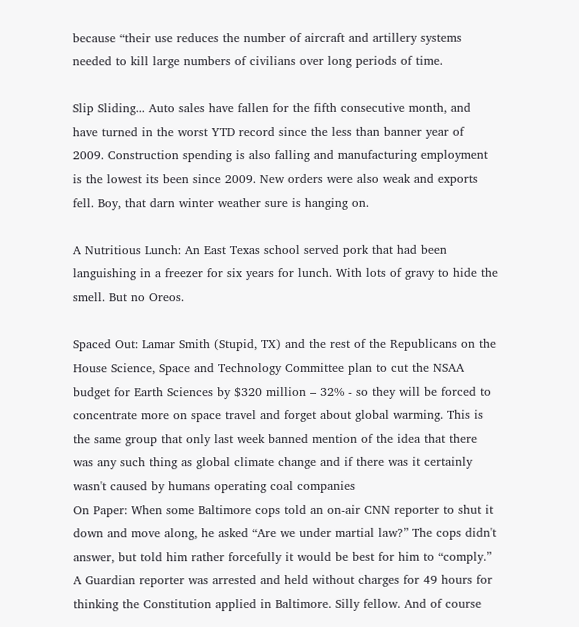because “their use reduces the number of aircraft and artillery systems needed to kill large numbers of civilians over long periods of time.

Slip Sliding... Auto sales have fallen for the fifth consecutive month, and have turned in the worst YTD record since the less than banner year of 2009. Construction spending is also falling and manufacturing employment is the lowest its been since 2009. New orders were also weak and exports fell. Boy, that darn winter weather sure is hanging on.

A Nutritious Lunch: An East Texas school served pork that had been languishing in a freezer for six years for lunch. With lots of gravy to hide the smell. But no Oreos.

Spaced Out: Lamar Smith (Stupid, TX) and the rest of the Republicans on the House Science, Space and Technology Committee plan to cut the NSAA budget for Earth Sciences by $320 million – 32% - so they will be forced to concentrate more on space travel and forget about global warming. This is the same group that only last week banned mention of the idea that there was any such thing as global climate change and if there was it certainly wasn't caused by humans operating coal companies
On Paper: When some Baltimore cops told an on-air CNN reporter to shut it down and move along, he asked “Are we under martial law?” The cops didn't answer, but told him rather forcefully it would be best for him to “comply.” A Guardian reporter was arrested and held without charges for 49 hours for thinking the Constitution applied in Baltimore. Silly fellow. And of course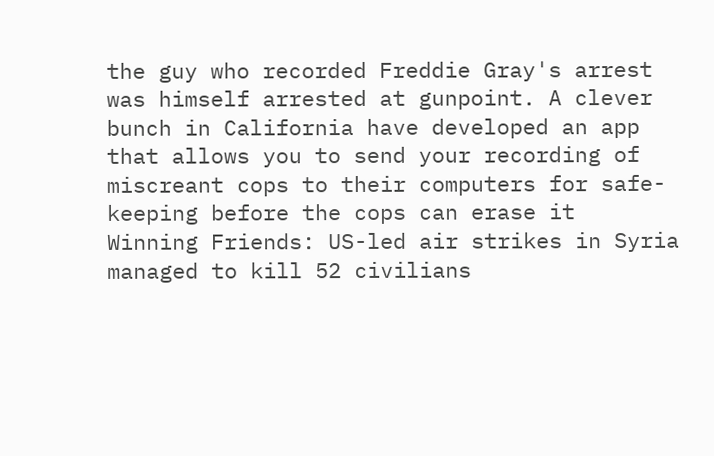the guy who recorded Freddie Gray's arrest was himself arrested at gunpoint. A clever bunch in California have developed an app that allows you to send your recording of miscreant cops to their computers for safe-keeping before the cops can erase it
Winning Friends: US-led air strikes in Syria managed to kill 52 civilians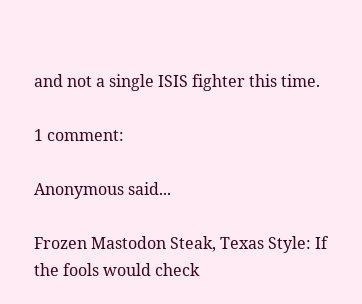and not a single ISIS fighter this time.

1 comment:

Anonymous said...

Frozen Mastodon Steak, Texas Style: If the fools would check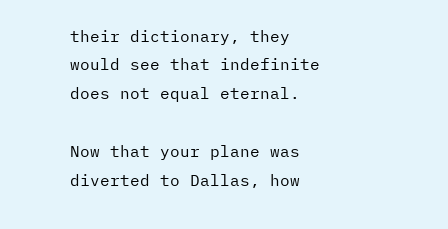their dictionary, they would see that indefinite does not equal eternal.

Now that your plane was diverted to Dallas, how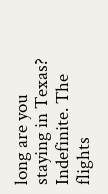long are you staying in Texas? Indefinite. The flights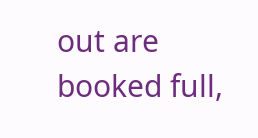out are booked full,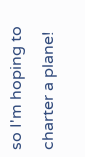so I'm hoping to charter a plane!